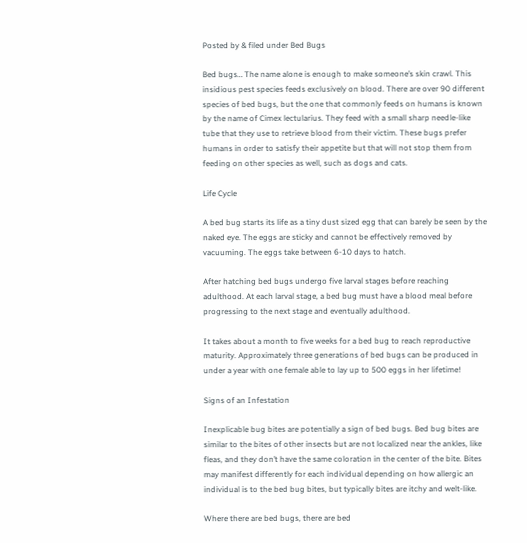Posted by & filed under Bed Bugs

Bed bugs… The name alone is enough to make someone’s skin crawl. This insidious pest species feeds exclusively on blood. There are over 90 different species of bed bugs, but the one that commonly feeds on humans is known by the name of Cimex lectularius. They feed with a small sharp needle-like tube that they use to retrieve blood from their victim. These bugs prefer humans in order to satisfy their appetite but that will not stop them from feeding on other species as well, such as dogs and cats.

Life Cycle

A bed bug starts its life as a tiny dust sized egg that can barely be seen by the naked eye. The eggs are sticky and cannot be effectively removed by vacuuming. The eggs take between 6-10 days to hatch.

After hatching bed bugs undergo five larval stages before reaching adulthood. At each larval stage, a bed bug must have a blood meal before progressing to the next stage and eventually adulthood.

It takes about a month to five weeks for a bed bug to reach reproductive maturity. Approximately three generations of bed bugs can be produced in under a year with one female able to lay up to 500 eggs in her lifetime!

Signs of an Infestation

Inexplicable bug bites are potentially a sign of bed bugs. Bed bug bites are similar to the bites of other insects but are not localized near the ankles, like fleas, and they don’t have the same coloration in the center of the bite. Bites may manifest differently for each individual depending on how allergic an individual is to the bed bug bites, but typically bites are itchy and welt-like.

Where there are bed bugs, there are bed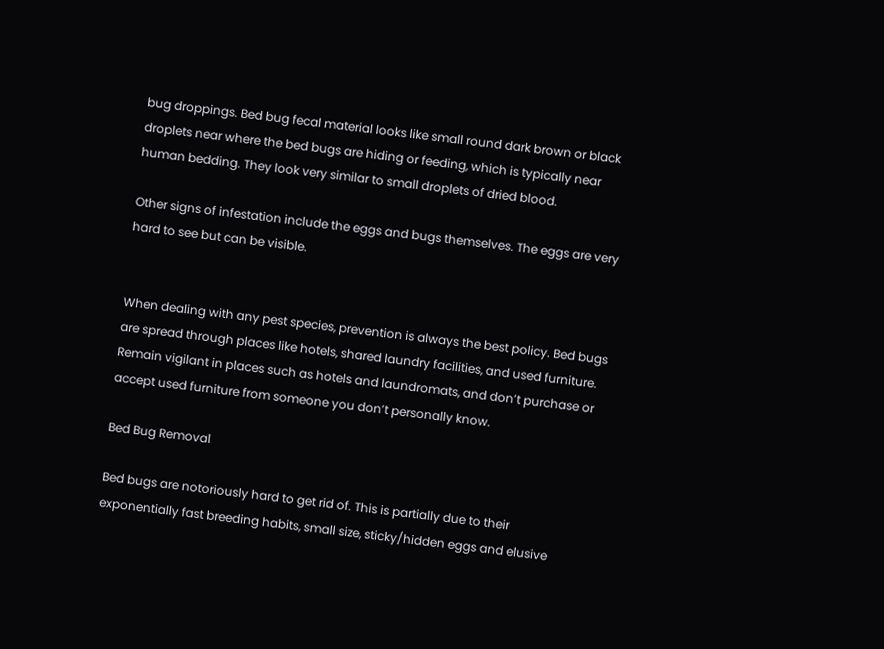bug droppings. Bed bug fecal material looks like small round dark brown or black droplets near where the bed bugs are hiding or feeding, which is typically near human bedding. They look very similar to small droplets of dried blood.

Other signs of infestation include the eggs and bugs themselves. The eggs are very hard to see but can be visible.


When dealing with any pest species, prevention is always the best policy. Bed bugs are spread through places like hotels, shared laundry facilities, and used furniture. Remain vigilant in places such as hotels and laundromats, and don’t purchase or accept used furniture from someone you don’t personally know.

Bed Bug Removal

Bed bugs are notoriously hard to get rid of. This is partially due to their exponentially fast breeding habits, small size, sticky/hidden eggs and elusive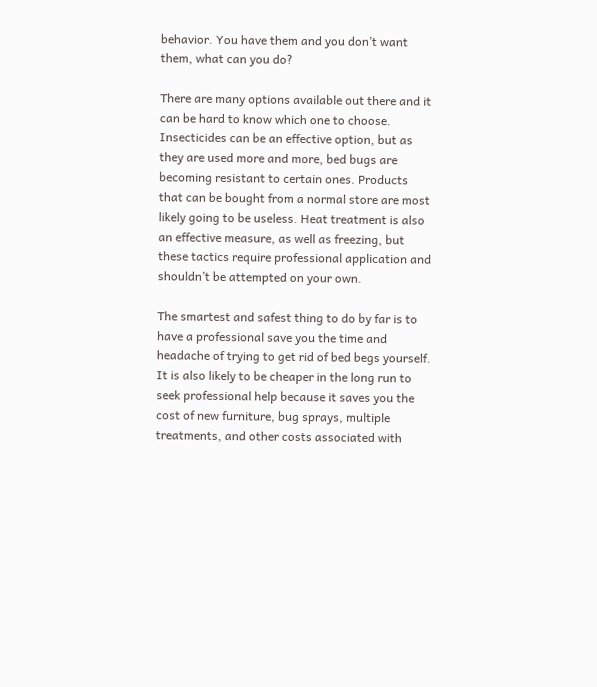behavior. You have them and you don’t want them, what can you do?

There are many options available out there and it can be hard to know which one to choose. Insecticides can be an effective option, but as they are used more and more, bed bugs are becoming resistant to certain ones. Products that can be bought from a normal store are most likely going to be useless. Heat treatment is also an effective measure, as well as freezing, but these tactics require professional application and shouldn’t be attempted on your own.

The smartest and safest thing to do by far is to have a professional save you the time and headache of trying to get rid of bed begs yourself. It is also likely to be cheaper in the long run to seek professional help because it saves you the cost of new furniture, bug sprays, multiple treatments, and other costs associated with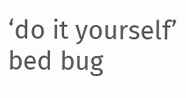‘do it yourself’ bed bug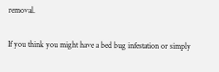removal.

If you think you might have a bed bug infestation or simply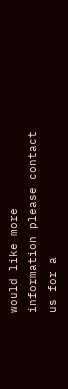would like more information please contact us for a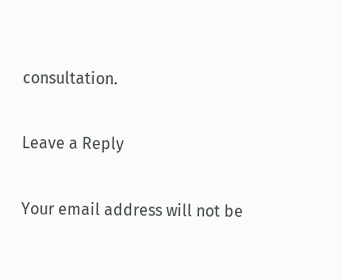consultation.

Leave a Reply

Your email address will not be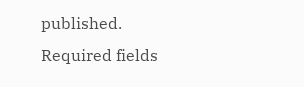published. Required fields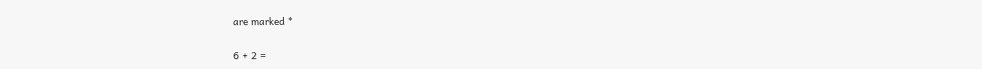are marked *

6 + 2 =